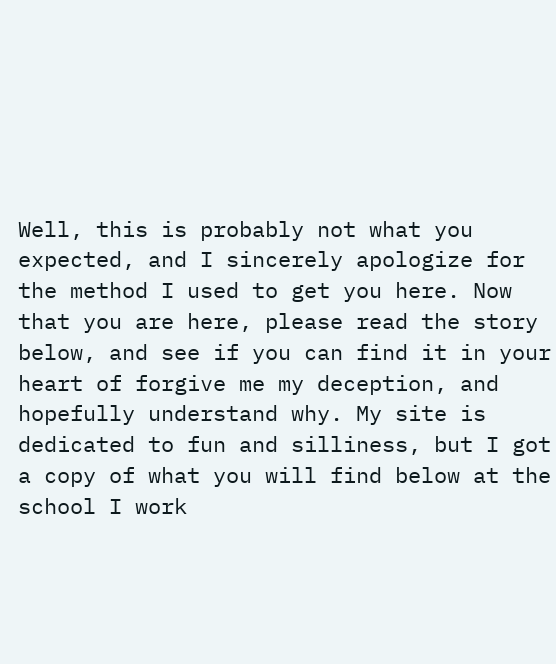Well, this is probably not what you expected, and I sincerely apologize for the method I used to get you here. Now that you are here, please read the story below, and see if you can find it in your heart of forgive me my deception, and hopefully understand why. My site is dedicated to fun and silliness, but I got a copy of what you will find below at the school I work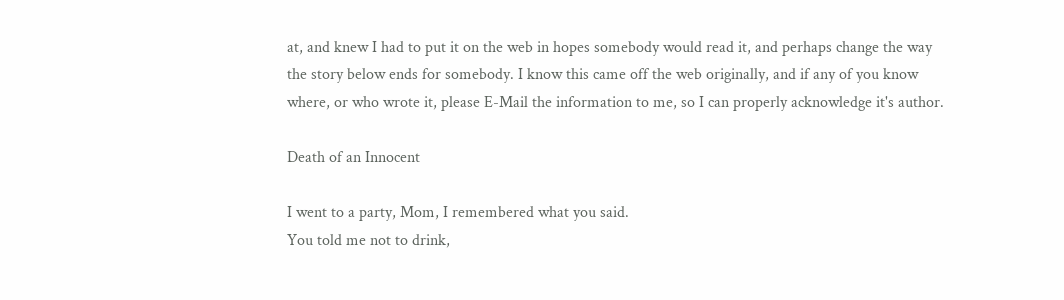at, and knew I had to put it on the web in hopes somebody would read it, and perhaps change the way the story below ends for somebody. I know this came off the web originally, and if any of you know where, or who wrote it, please E-Mail the information to me, so I can properly acknowledge it's author.

Death of an Innocent

I went to a party, Mom, I remembered what you said.
You told me not to drink,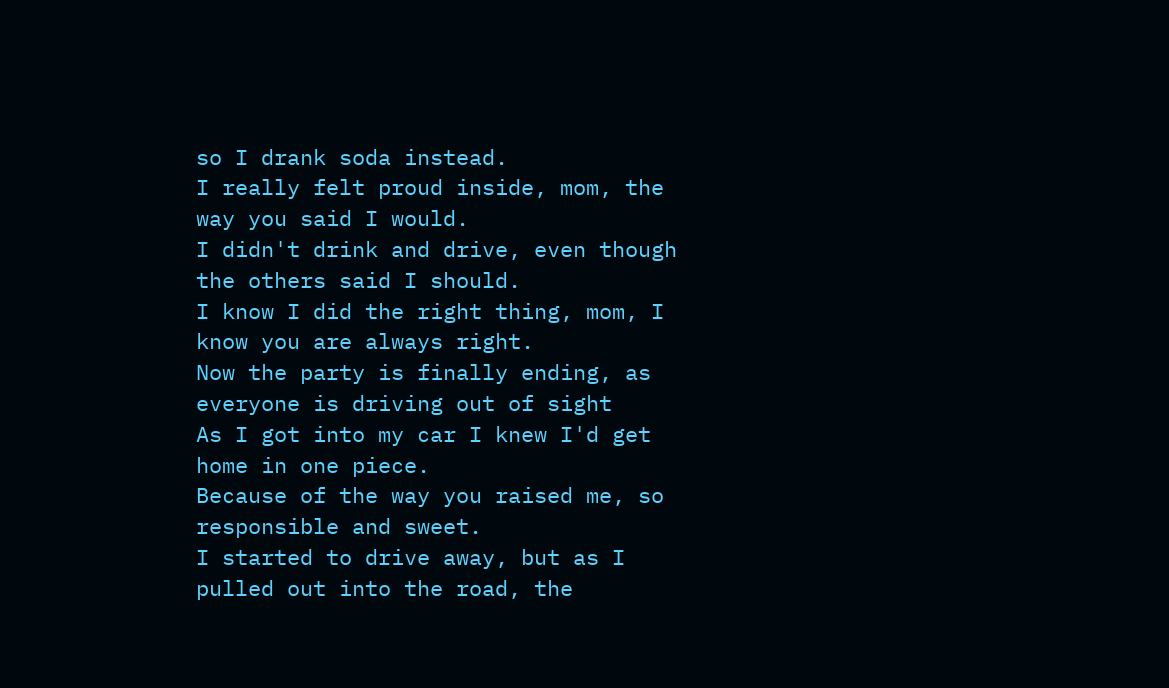so I drank soda instead.
I really felt proud inside, mom, the way you said I would.
I didn't drink and drive, even though the others said I should.
I know I did the right thing, mom, I know you are always right.
Now the party is finally ending, as everyone is driving out of sight
As I got into my car I knew I'd get home in one piece.
Because of the way you raised me, so responsible and sweet.
I started to drive away, but as I pulled out into the road, the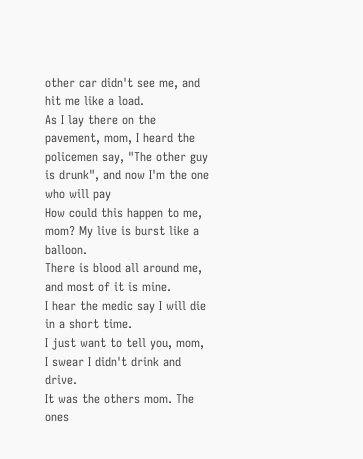other car didn't see me, and hit me like a load.
As I lay there on the pavement, mom, I heard the policemen say, "The other guy is drunk", and now I'm the one who will pay
How could this happen to me, mom? My live is burst like a balloon.
There is blood all around me, and most of it is mine.
I hear the medic say I will die in a short time.
I just want to tell you, mom, I swear I didn't drink and drive.
It was the others mom. The ones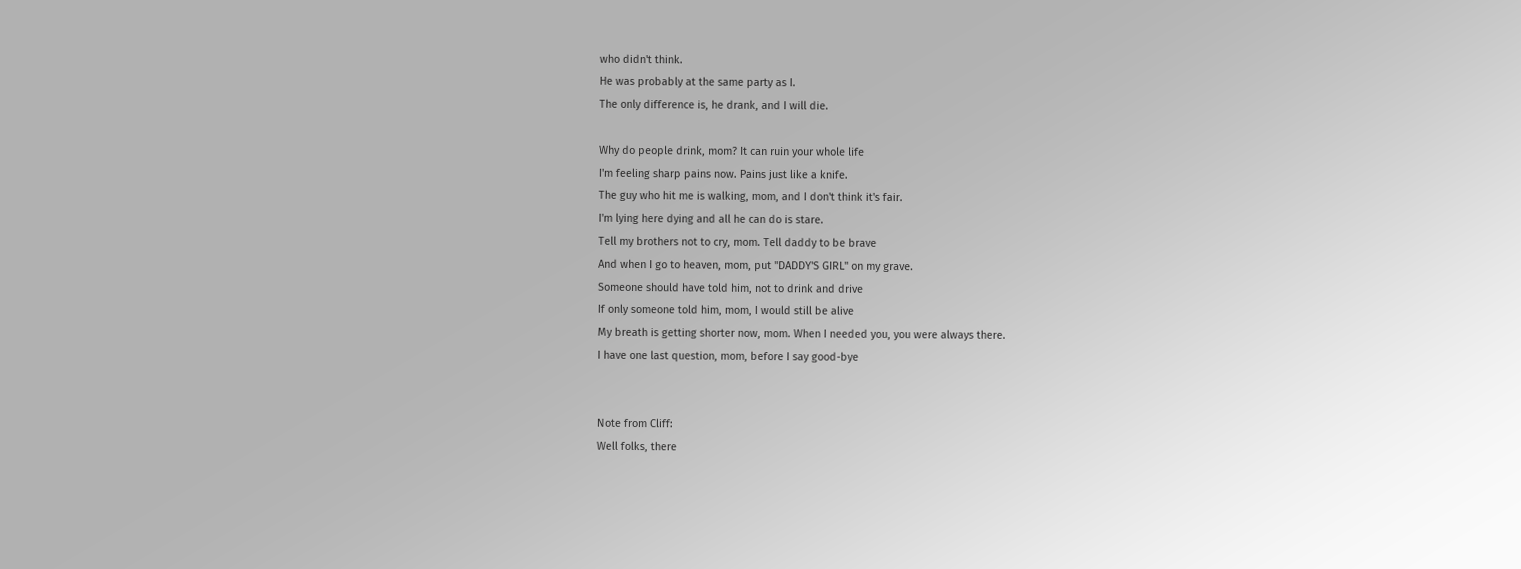who didn't think.
He was probably at the same party as I.
The only difference is, he drank, and I will die.

Why do people drink, mom? It can ruin your whole life
I'm feeling sharp pains now. Pains just like a knife.
The guy who hit me is walking, mom, and I don't think it's fair.
I'm lying here dying and all he can do is stare.
Tell my brothers not to cry, mom. Tell daddy to be brave
And when I go to heaven, mom, put "DADDY'S GIRL" on my grave.
Someone should have told him, not to drink and drive
If only someone told him, mom, I would still be alive
My breath is getting shorter now, mom. When I needed you, you were always there.
I have one last question, mom, before I say good-bye


Note from Cliff:
Well folks, there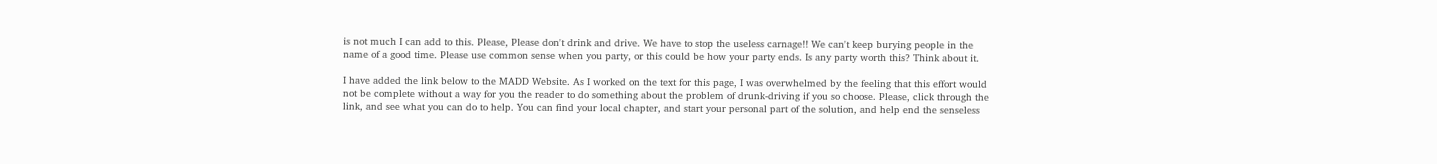is not much I can add to this. Please, Please don't drink and drive. We have to stop the useless carnage!! We can't keep burying people in the name of a good time. Please use common sense when you party, or this could be how your party ends. Is any party worth this? Think about it.

I have added the link below to the MADD Website. As I worked on the text for this page, I was overwhelmed by the feeling that this effort would not be complete without a way for you the reader to do something about the problem of drunk-driving if you so choose. Please, click through the link, and see what you can do to help. You can find your local chapter, and start your personal part of the solution, and help end the senseless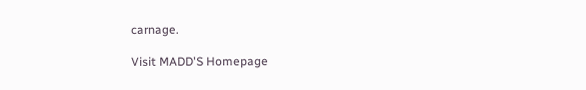carnage.

Visit MADD'S Homepage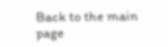Back to the main page